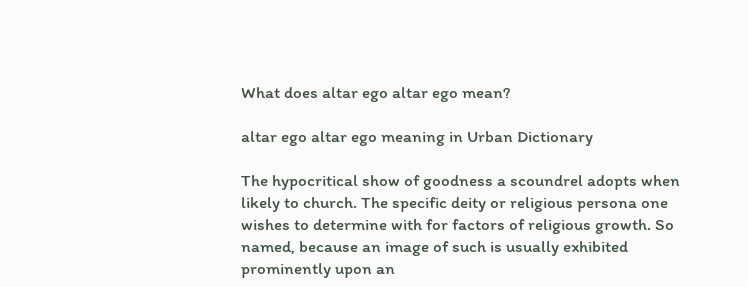What does altar ego altar ego mean?

altar ego altar ego meaning in Urban Dictionary

The hypocritical show of goodness a scoundrel adopts when likely to church. The specific deity or religious persona one wishes to determine with for factors of religious growth. So named, because an image of such is usually exhibited prominently upon an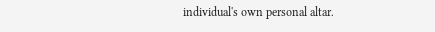individual's own personal altar.